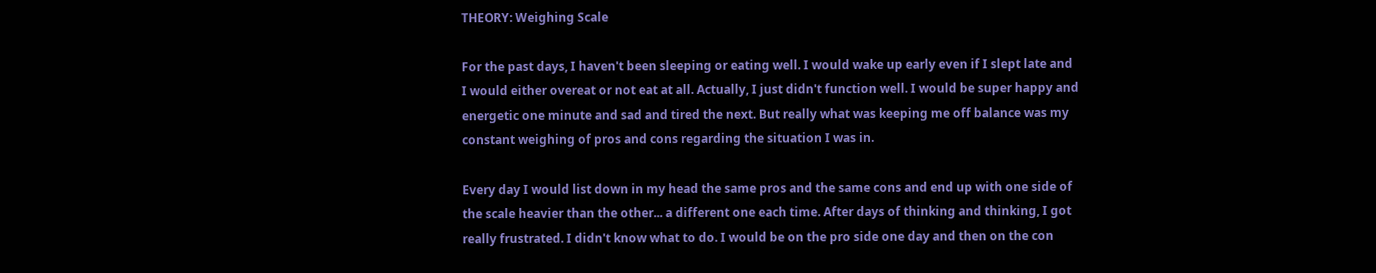THEORY: Weighing Scale

For the past days, I haven't been sleeping or eating well. I would wake up early even if I slept late and I would either overeat or not eat at all. Actually, I just didn't function well. I would be super happy and energetic one minute and sad and tired the next. But really what was keeping me off balance was my constant weighing of pros and cons regarding the situation I was in.

Every day I would list down in my head the same pros and the same cons and end up with one side of the scale heavier than the other... a different one each time. After days of thinking and thinking, I got really frustrated. I didn't know what to do. I would be on the pro side one day and then on the con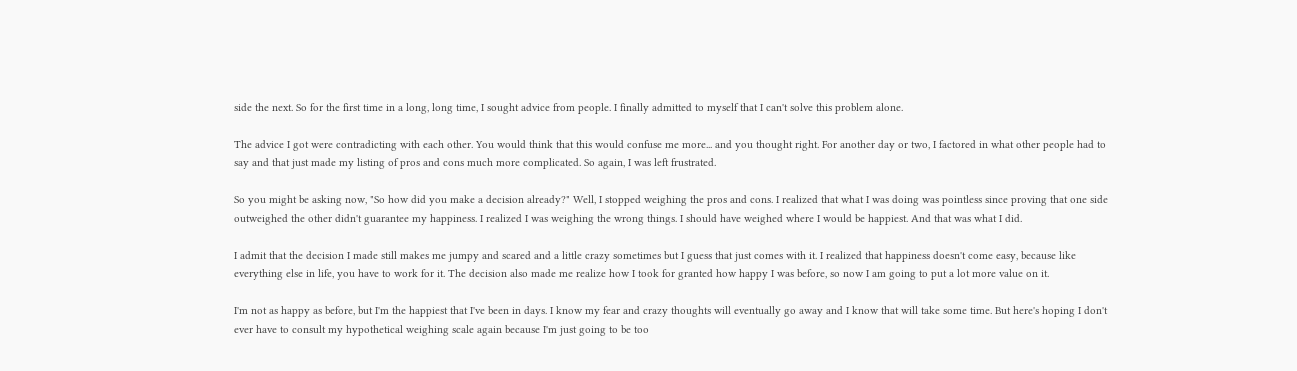side the next. So for the first time in a long, long time, I sought advice from people. I finally admitted to myself that I can't solve this problem alone.

The advice I got were contradicting with each other. You would think that this would confuse me more... and you thought right. For another day or two, I factored in what other people had to say and that just made my listing of pros and cons much more complicated. So again, I was left frustrated.

So you might be asking now, "So how did you make a decision already?" Well, I stopped weighing the pros and cons. I realized that what I was doing was pointless since proving that one side outweighed the other didn't guarantee my happiness. I realized I was weighing the wrong things. I should have weighed where I would be happiest. And that was what I did.

I admit that the decision I made still makes me jumpy and scared and a little crazy sometimes but I guess that just comes with it. I realized that happiness doesn't come easy, because like everything else in life, you have to work for it. The decision also made me realize how I took for granted how happy I was before, so now I am going to put a lot more value on it.

I'm not as happy as before, but I'm the happiest that I've been in days. I know my fear and crazy thoughts will eventually go away and I know that will take some time. But here's hoping I don't ever have to consult my hypothetical weighing scale again because I'm just going to be too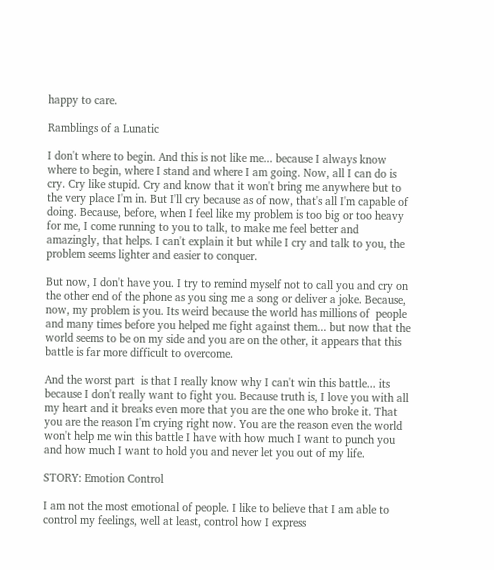happy to care.

Ramblings of a Lunatic

I don't where to begin. And this is not like me... because I always know where to begin, where I stand and where I am going. Now, all I can do is cry. Cry like stupid. Cry and know that it won't bring me anywhere but to the very place I'm in. But I'll cry because as of now, that's all I'm capable of doing. Because, before, when I feel like my problem is too big or too heavy for me, I come running to you to talk, to make me feel better and amazingly, that helps. I can't explain it but while I cry and talk to you, the problem seems lighter and easier to conquer.

But now, I don't have you. I try to remind myself not to call you and cry on the other end of the phone as you sing me a song or deliver a joke. Because, now, my problem is you. Its weird because the world has millions of  people and many times before you helped me fight against them... but now that the world seems to be on my side and you are on the other, it appears that this battle is far more difficult to overcome.

And the worst part  is that I really know why I can't win this battle... its because I don't really want to fight you. Because truth is, I love you with all my heart and it breaks even more that you are the one who broke it. That you are the reason I'm crying right now. You are the reason even the world won't help me win this battle I have with how much I want to punch you and how much I want to hold you and never let you out of my life.

STORY: Emotion Control

I am not the most emotional of people. I like to believe that I am able to control my feelings, well at least, control how I express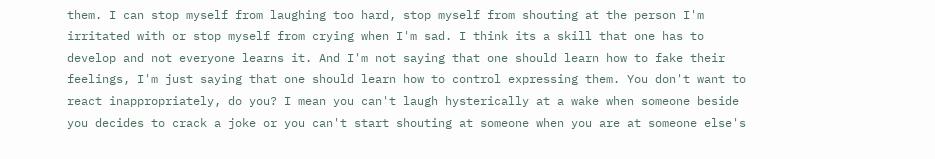them. I can stop myself from laughing too hard, stop myself from shouting at the person I'm irritated with or stop myself from crying when I'm sad. I think its a skill that one has to develop and not everyone learns it. And I'm not saying that one should learn how to fake their feelings, I'm just saying that one should learn how to control expressing them. You don't want to react inappropriately, do you? I mean you can't laugh hysterically at a wake when someone beside you decides to crack a joke or you can't start shouting at someone when you are at someone else's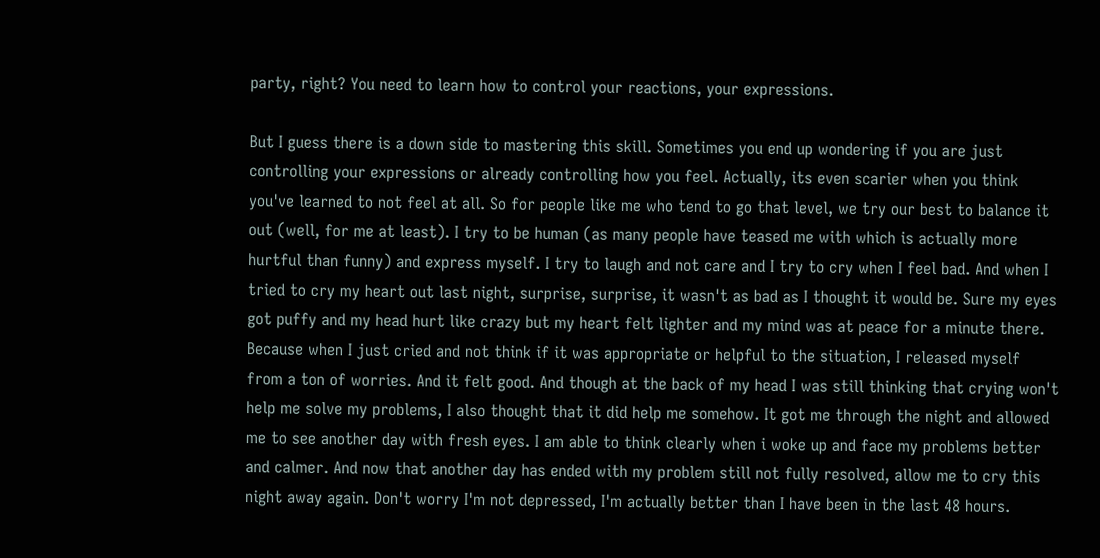party, right? You need to learn how to control your reactions, your expressions.

But I guess there is a down side to mastering this skill. Sometimes you end up wondering if you are just controlling your expressions or already controlling how you feel. Actually, its even scarier when you think you've learned to not feel at all. So for people like me who tend to go that level, we try our best to balance it out (well, for me at least). I try to be human (as many people have teased me with which is actually more hurtful than funny) and express myself. I try to laugh and not care and I try to cry when I feel bad. And when I tried to cry my heart out last night, surprise, surprise, it wasn't as bad as I thought it would be. Sure my eyes got puffy and my head hurt like crazy but my heart felt lighter and my mind was at peace for a minute there. Because when I just cried and not think if it was appropriate or helpful to the situation, I released myself from a ton of worries. And it felt good. And though at the back of my head I was still thinking that crying won't help me solve my problems, I also thought that it did help me somehow. It got me through the night and allowed me to see another day with fresh eyes. I am able to think clearly when i woke up and face my problems better and calmer. And now that another day has ended with my problem still not fully resolved, allow me to cry this night away again. Don't worry I'm not depressed, I'm actually better than I have been in the last 48 hours.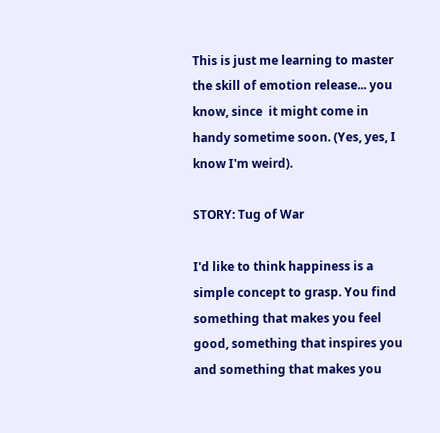This is just me learning to master the skill of emotion release... you know, since  it might come in handy sometime soon. (Yes, yes, I know I'm weird).

STORY: Tug of War

I'd like to think happiness is a simple concept to grasp. You find something that makes you feel good, something that inspires you and something that makes you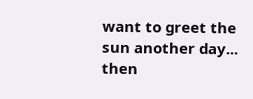want to greet the sun another day... then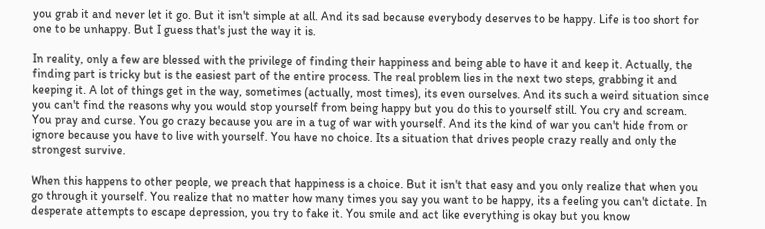you grab it and never let it go. But it isn't simple at all. And its sad because everybody deserves to be happy. Life is too short for one to be unhappy. But I guess that's just the way it is.

In reality, only a few are blessed with the privilege of finding their happiness and being able to have it and keep it. Actually, the finding part is tricky but is the easiest part of the entire process. The real problem lies in the next two steps, grabbing it and keeping it. A lot of things get in the way, sometimes (actually, most times), its even ourselves. And its such a weird situation since you can't find the reasons why you would stop yourself from being happy but you do this to yourself still. You cry and scream. You pray and curse. You go crazy because you are in a tug of war with yourself. And its the kind of war you can't hide from or ignore because you have to live with yourself. You have no choice. Its a situation that drives people crazy really and only the strongest survive.

When this happens to other people, we preach that happiness is a choice. But it isn't that easy and you only realize that when you go through it yourself. You realize that no matter how many times you say you want to be happy, its a feeling you can't dictate. In desperate attempts to escape depression, you try to fake it. You smile and act like everything is okay but you know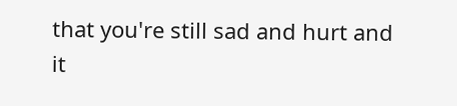that you're still sad and hurt and it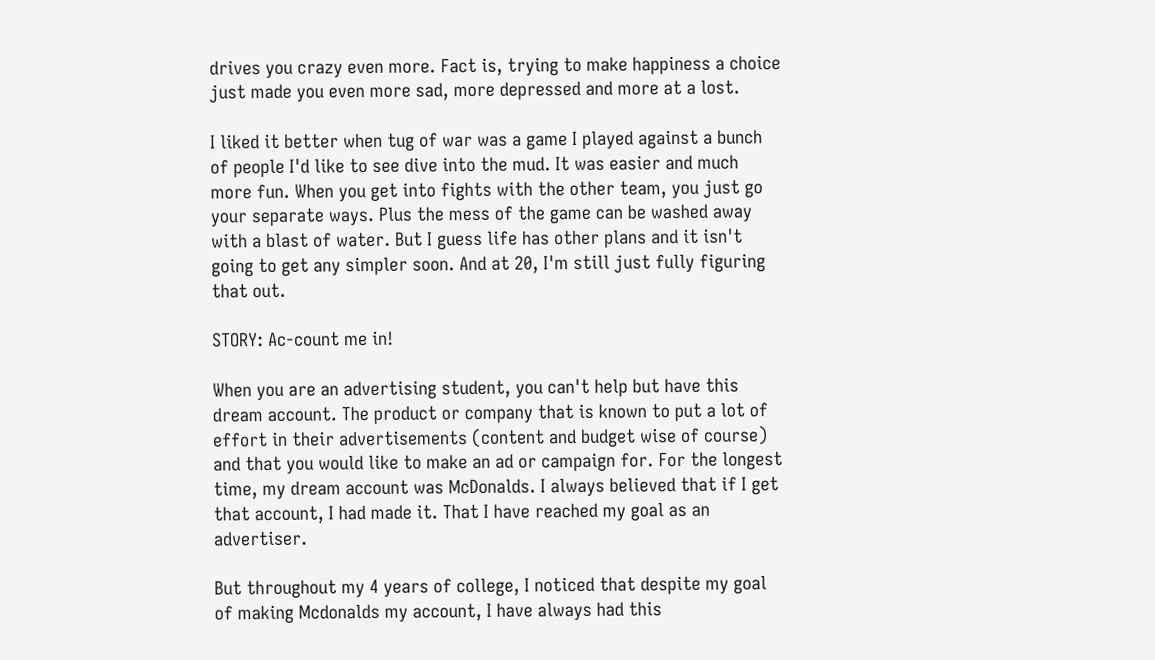drives you crazy even more. Fact is, trying to make happiness a choice just made you even more sad, more depressed and more at a lost.

I liked it better when tug of war was a game I played against a bunch of people I'd like to see dive into the mud. It was easier and much more fun. When you get into fights with the other team, you just go your separate ways. Plus the mess of the game can be washed away with a blast of water. But I guess life has other plans and it isn't going to get any simpler soon. And at 20, I'm still just fully figuring that out.

STORY: Ac-count me in!

When you are an advertising student, you can't help but have this dream account. The product or company that is known to put a lot of effort in their advertisements (content and budget wise of course) and that you would like to make an ad or campaign for. For the longest time, my dream account was McDonalds. I always believed that if I get that account, I had made it. That I have reached my goal as an advertiser.

But throughout my 4 years of college, I noticed that despite my goal of making Mcdonalds my account, I have always had this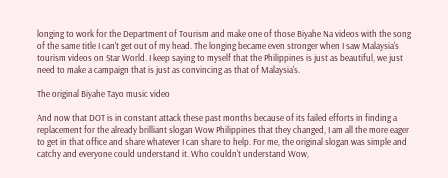longing to work for the Department of Tourism and make one of those Biyahe Na videos with the song of the same title I can't get out of my head. The longing became even stronger when I saw Malaysia's tourism videos on Star World. I keep saying to myself that the Philippines is just as beautiful, we just need to make a campaign that is just as convincing as that of Malaysia's.

The original Biyahe Tayo music video

And now that DOT is in constant attack these past months because of its failed efforts in finding a replacement for the already brilliant slogan Wow Philippines that they changed, I am all the more eager to get in that office and share whatever I can share to help. For me, the original slogan was simple and catchy and everyone could understand it. Who couldn't understand Wow,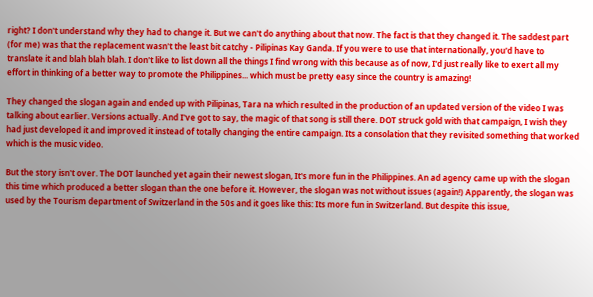right? I don't understand why they had to change it. But we can't do anything about that now. The fact is that they changed it. The saddest part (for me) was that the replacement wasn't the least bit catchy - Pilipinas Kay Ganda. If you were to use that internationally, you'd have to translate it and blah blah blah. I don't like to list down all the things I find wrong with this because as of now, I'd just really like to exert all my effort in thinking of a better way to promote the Philippines... which must be pretty easy since the country is amazing!

They changed the slogan again and ended up with Pilipinas, Tara na which resulted in the production of an updated version of the video I was talking about earlier. Versions actually. And I've got to say, the magic of that song is still there. DOT struck gold with that campaign, I wish they had just developed it and improved it instead of totally changing the entire campaign. Its a consolation that they revisited something that worked which is the music video.

But the story isn't over. The DOT launched yet again their newest slogan, It's more fun in the Philippines. An ad agency came up with the slogan this time which produced a better slogan than the one before it. However, the slogan was not without issues (again!) Apparently, the slogan was used by the Tourism department of Switzerland in the 50s and it goes like this: Its more fun in Switzerland. But despite this issue,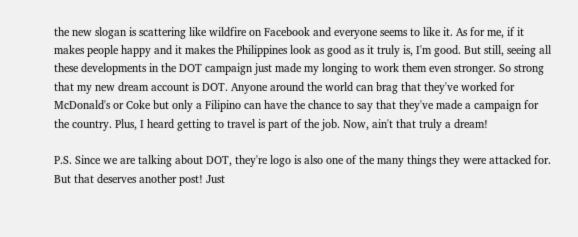the new slogan is scattering like wildfire on Facebook and everyone seems to like it. As for me, if it makes people happy and it makes the Philippines look as good as it truly is, I'm good. But still, seeing all these developments in the DOT campaign just made my longing to work them even stronger. So strong that my new dream account is DOT. Anyone around the world can brag that they've worked for McDonald's or Coke but only a Filipino can have the chance to say that they've made a campaign for the country. Plus, I heard getting to travel is part of the job. Now, ain't that truly a dream!

P.S. Since we are talking about DOT, they're logo is also one of the many things they were attacked for. But that deserves another post! Just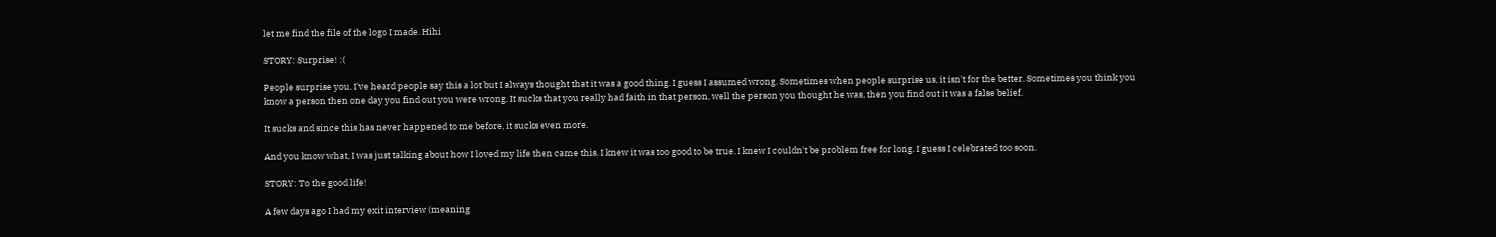let me find the file of the logo I made. Hihi

STORY: Surprise! :(

People surprise you. I've heard people say this a lot but I always thought that it was a good thing. I guess I assumed wrong. Sometimes when people surprise us, it isn't for the better. Sometimes you think you know a person then one day you find out you were wrong. It sucks that you really had faith in that person, well the person you thought he was, then you find out it was a false belief.

It sucks and since this has never happened to me before, it sucks even more.

And you know what, I was just talking about how I loved my life then came this. I knew it was too good to be true. I knew I couldn't be problem free for long. I guess I celebrated too soon.

STORY: To the good life!

A few days ago I had my exit interview (meaning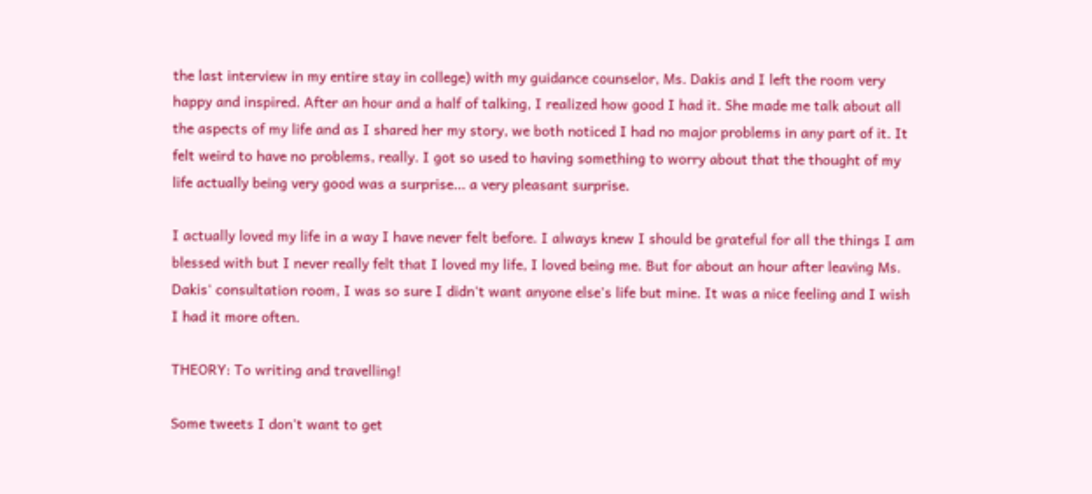the last interview in my entire stay in college) with my guidance counselor, Ms. Dakis and I left the room very happy and inspired. After an hour and a half of talking, I realized how good I had it. She made me talk about all the aspects of my life and as I shared her my story, we both noticed I had no major problems in any part of it. It felt weird to have no problems, really. I got so used to having something to worry about that the thought of my life actually being very good was a surprise... a very pleasant surprise.

I actually loved my life in a way I have never felt before. I always knew I should be grateful for all the things I am blessed with but I never really felt that I loved my life, I loved being me. But for about an hour after leaving Ms. Dakis' consultation room, I was so sure I didn't want anyone else's life but mine. It was a nice feeling and I wish I had it more often.

THEORY: To writing and travelling!

Some tweets I don't want to get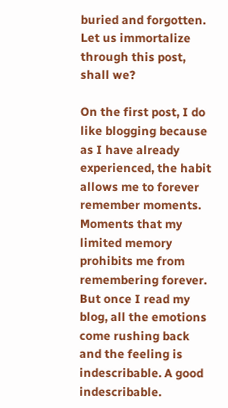buried and forgotten. Let us immortalize through this post, shall we?

On the first post, I do like blogging because as I have already experienced, the habit allows me to forever remember moments. Moments that my limited memory prohibits me from remembering forever. But once I read my blog, all the emotions come rushing back and the feeling is indescribable. A good indescribable.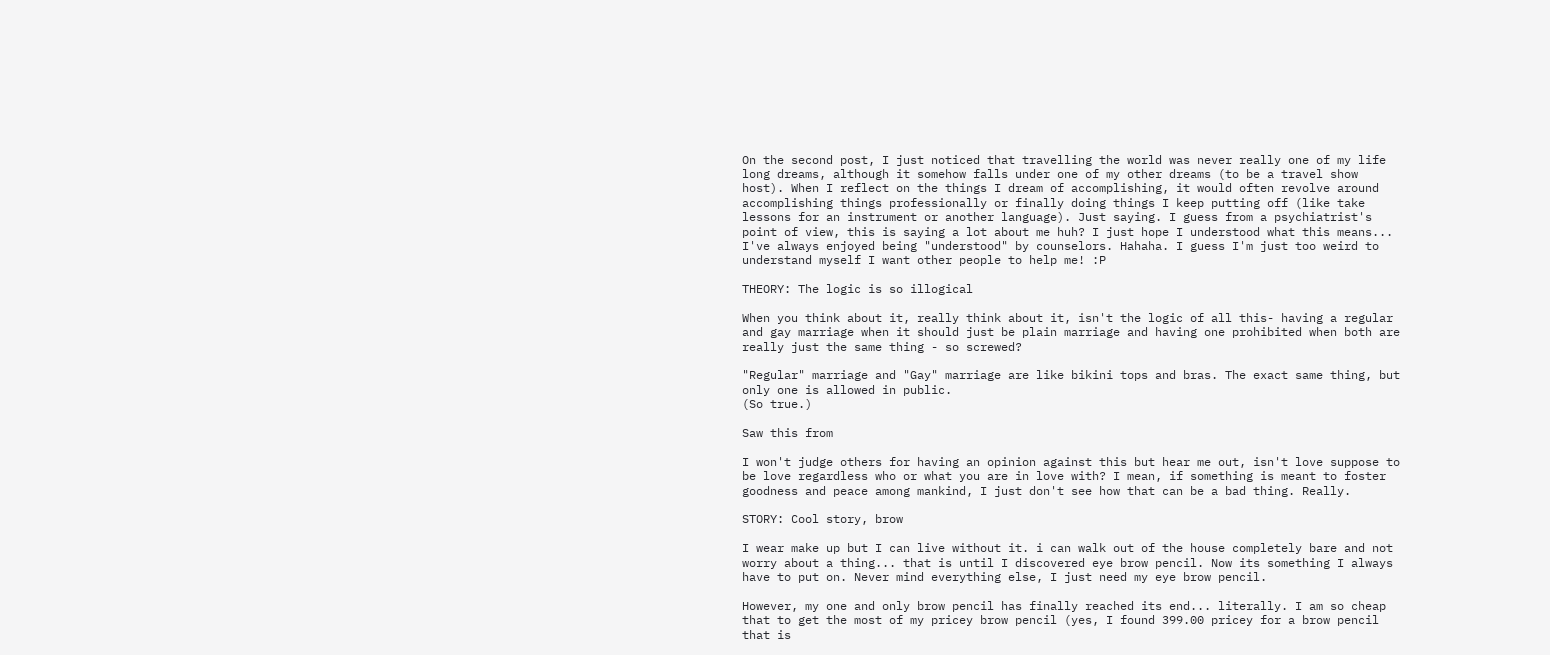On the second post, I just noticed that travelling the world was never really one of my life long dreams, although it somehow falls under one of my other dreams (to be a travel show host). When I reflect on the things I dream of accomplishing, it would often revolve around accomplishing things professionally or finally doing things I keep putting off (like take lessons for an instrument or another language). Just saying. I guess from a psychiatrist's point of view, this is saying a lot about me huh? I just hope I understood what this means... I've always enjoyed being "understood" by counselors. Hahaha. I guess I'm just too weird to understand myself I want other people to help me! :P

THEORY: The logic is so illogical

When you think about it, really think about it, isn't the logic of all this- having a regular and gay marriage when it should just be plain marriage and having one prohibited when both are really just the same thing - so screwed?

"Regular" marriage and "Gay" marriage are like bikini tops and bras. The exact same thing, but only one is allowed in public.
(So true.)

Saw this from

I won't judge others for having an opinion against this but hear me out, isn't love suppose to be love regardless who or what you are in love with? I mean, if something is meant to foster goodness and peace among mankind, I just don't see how that can be a bad thing. Really.

STORY: Cool story, brow

I wear make up but I can live without it. i can walk out of the house completely bare and not worry about a thing... that is until I discovered eye brow pencil. Now its something I always have to put on. Never mind everything else, I just need my eye brow pencil.

However, my one and only brow pencil has finally reached its end... literally. I am so cheap that to get the most of my pricey brow pencil (yes, I found 399.00 pricey for a brow pencil that is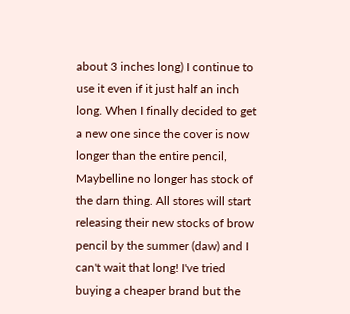about 3 inches long) I continue to use it even if it just half an inch long. When I finally decided to get a new one since the cover is now longer than the entire pencil, Maybelline no longer has stock of the darn thing. All stores will start releasing their new stocks of brow pencil by the summer (daw) and I can't wait that long! I've tried buying a cheaper brand but the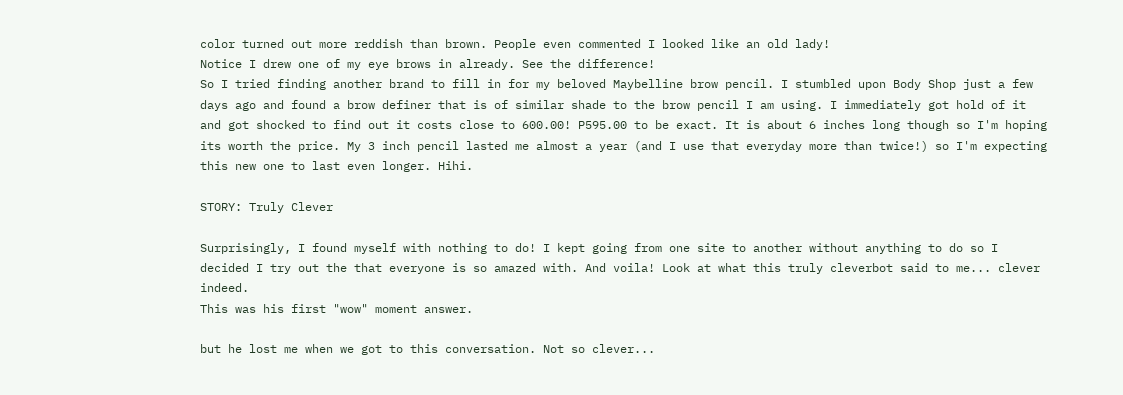color turned out more reddish than brown. People even commented I looked like an old lady!
Notice I drew one of my eye brows in already. See the difference!
So I tried finding another brand to fill in for my beloved Maybelline brow pencil. I stumbled upon Body Shop just a few days ago and found a brow definer that is of similar shade to the brow pencil I am using. I immediately got hold of it and got shocked to find out it costs close to 600.00! P595.00 to be exact. It is about 6 inches long though so I'm hoping its worth the price. My 3 inch pencil lasted me almost a year (and I use that everyday more than twice!) so I'm expecting this new one to last even longer. Hihi.

STORY: Truly Clever

Surprisingly, I found myself with nothing to do! I kept going from one site to another without anything to do so I decided I try out the that everyone is so amazed with. And voila! Look at what this truly cleverbot said to me... clever indeed.
This was his first "wow" moment answer.

but he lost me when we got to this conversation. Not so clever...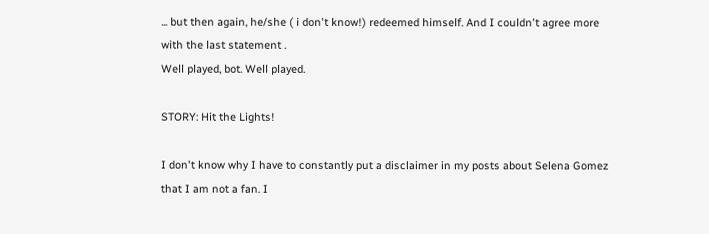... but then again, he/she ( i don't know!) redeemed himself. And I couldn't agree more with the last statement .
Well played, bot. Well played.

STORY: Hit the Lights!

I don't know why I have to constantly put a disclaimer in my posts about Selena Gomez that I am not a fan. I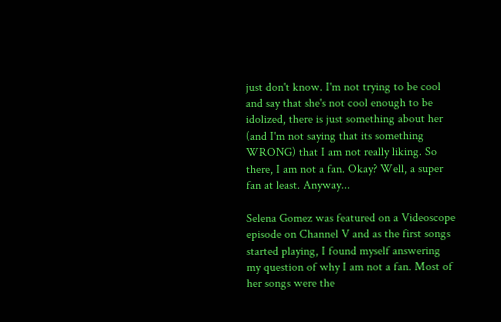just don't know. I'm not trying to be cool and say that she's not cool enough to be idolized, there is just something about her (and I'm not saying that its something WRONG) that I am not really liking. So there, I am not a fan. Okay? Well, a super fan at least. Anyway...

Selena Gomez was featured on a Videoscope episode on Channel V and as the first songs started playing, I found myself answering my question of why I am not a fan. Most of her songs were the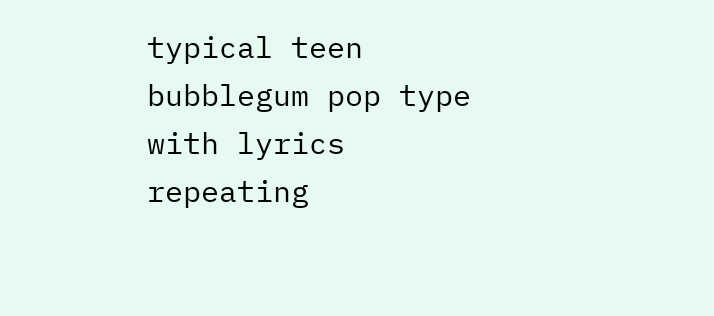typical teen bubblegum pop type with lyrics repeating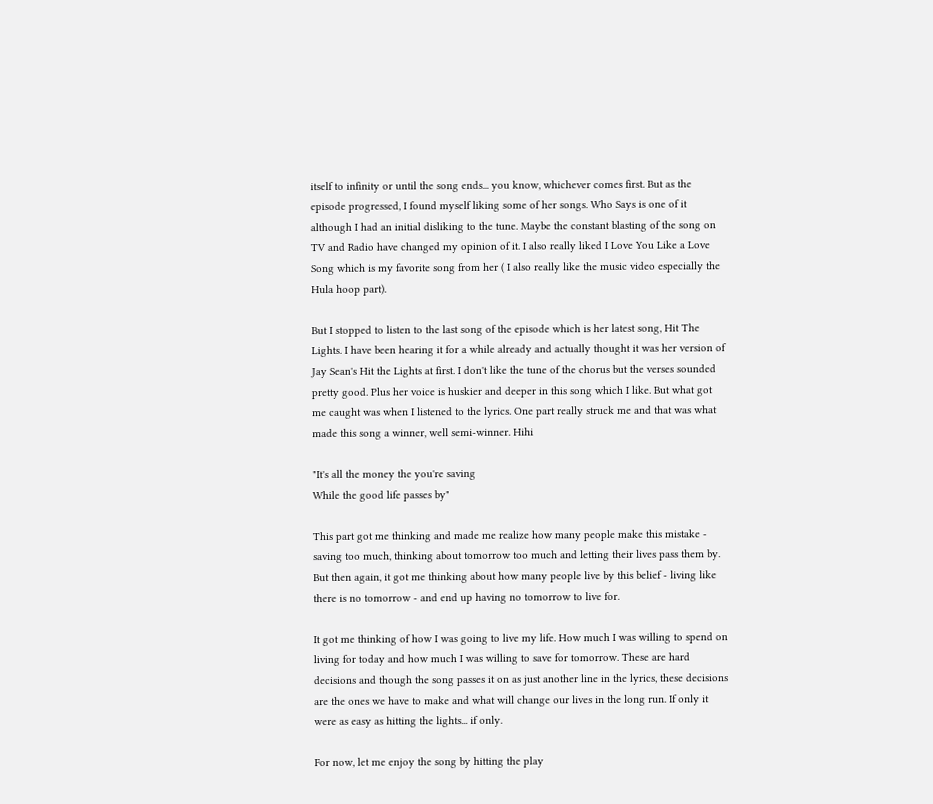itself to infinity or until the song ends... you know, whichever comes first. But as the episode progressed, I found myself liking some of her songs. Who Says is one of it although I had an initial disliking to the tune. Maybe the constant blasting of the song on TV and Radio have changed my opinion of it. I also really liked I Love You Like a Love Song which is my favorite song from her ( I also really like the music video especially the Hula hoop part).

But I stopped to listen to the last song of the episode which is her latest song, Hit The Lights. I have been hearing it for a while already and actually thought it was her version of Jay Sean's Hit the Lights at first. I don't like the tune of the chorus but the verses sounded pretty good. Plus her voice is huskier and deeper in this song which I like. But what got me caught was when I listened to the lyrics. One part really struck me and that was what made this song a winner, well semi-winner. Hihi

"It's all the money the you're saving
While the good life passes by"

This part got me thinking and made me realize how many people make this mistake - saving too much, thinking about tomorrow too much and letting their lives pass them by. But then again, it got me thinking about how many people live by this belief - living like there is no tomorrow - and end up having no tomorrow to live for.

It got me thinking of how I was going to live my life. How much I was willing to spend on living for today and how much I was willing to save for tomorrow. These are hard decisions and though the song passes it on as just another line in the lyrics, these decisions are the ones we have to make and what will change our lives in the long run. If only it were as easy as hitting the lights... if only.

For now, let me enjoy the song by hitting the play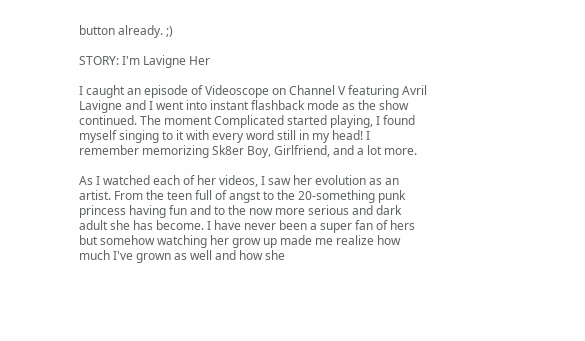button already. ;)

STORY: I'm Lavigne Her

I caught an episode of Videoscope on Channel V featuring Avril Lavigne and I went into instant flashback mode as the show continued. The moment Complicated started playing, I found myself singing to it with every word still in my head! I remember memorizing Sk8er Boy, Girlfriend, and a lot more.

As I watched each of her videos, I saw her evolution as an artist. From the teen full of angst to the 20-something punk princess having fun and to the now more serious and dark adult she has become. I have never been a super fan of hers but somehow watching her grow up made me realize how much I've grown as well and how she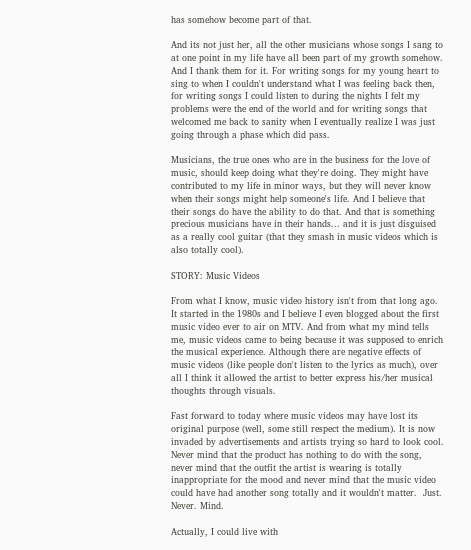has somehow become part of that.

And its not just her, all the other musicians whose songs I sang to at one point in my life have all been part of my growth somehow. And I thank them for it. For writing songs for my young heart to sing to when I couldn't understand what I was feeling back then, for writing songs I could listen to during the nights I felt my problems were the end of the world and for writing songs that welcomed me back to sanity when I eventually realize I was just going through a phase which did pass.

Musicians, the true ones who are in the business for the love of music, should keep doing what they're doing. They might have contributed to my life in minor ways, but they will never know when their songs might help someone's life. And I believe that their songs do have the ability to do that. And that is something precious musicians have in their hands... and it is just disguised as a really cool guitar (that they smash in music videos which is also totally cool).

STORY: Music Videos

From what I know, music video history isn't from that long ago. It started in the 1980s and I believe I even blogged about the first music video ever to air on MTV. And from what my mind tells me, music videos came to being because it was supposed to enrich the musical experience. Although there are negative effects of music videos (like people don't listen to the lyrics as much), over all I think it allowed the artist to better express his/her musical thoughts through visuals.

Fast forward to today where music videos may have lost its original purpose (well, some still respect the medium). It is now invaded by advertisements and artists trying so hard to look cool. Never mind that the product has nothing to do with the song, never mind that the outfit the artist is wearing is totally inappropriate for the mood and never mind that the music video could have had another song totally and it wouldn't matter.  Just. Never. Mind.

Actually, I could live with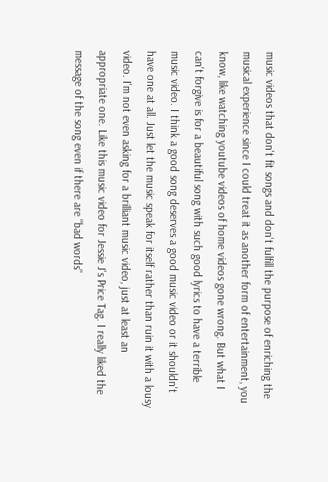music videos that don't fit songs and don't fulfill the purpose of enriching the musical experience since I could treat it as another form of entertainment, you know, like watching youtube videos of home videos gone wrong. But what I can't forgive is for a beautiful song with such good lyrics to have a terrible music video. I think a good song deserves a good music video or it shouldn't have one at all. Just let the music speak for itself rather than ruin it with a lousy video. I'm not even asking for a brilliant music video, just at least an appropriate one. Like this music video for Jessie J's Price Tag. I really liked the message of the song even if there are "bad words"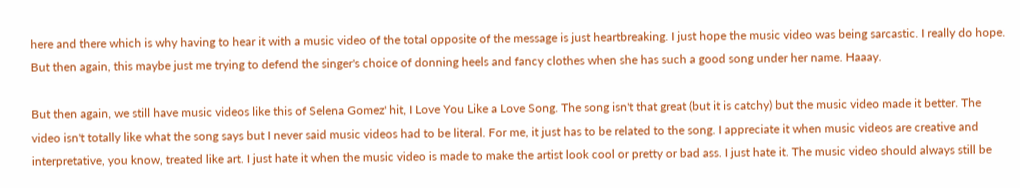here and there which is why having to hear it with a music video of the total opposite of the message is just heartbreaking. I just hope the music video was being sarcastic. I really do hope. But then again, this maybe just me trying to defend the singer's choice of donning heels and fancy clothes when she has such a good song under her name. Haaay.

But then again, we still have music videos like this of Selena Gomez' hit, I Love You Like a Love Song. The song isn't that great (but it is catchy) but the music video made it better. The video isn't totally like what the song says but I never said music videos had to be literal. For me, it just has to be related to the song. I appreciate it when music videos are creative and interpretative, you know, treated like art. I just hate it when the music video is made to make the artist look cool or pretty or bad ass. I just hate it. The music video should always still be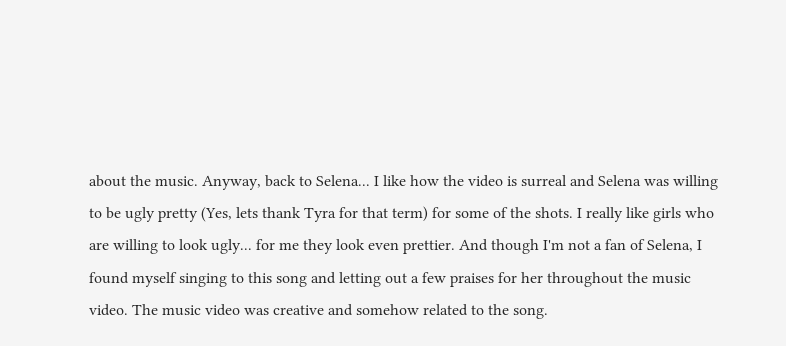about the music. Anyway, back to Selena... I like how the video is surreal and Selena was willing to be ugly pretty (Yes, lets thank Tyra for that term) for some of the shots. I really like girls who are willing to look ugly... for me they look even prettier. And though I'm not a fan of Selena, I found myself singing to this song and letting out a few praises for her throughout the music video. The music video was creative and somehow related to the song.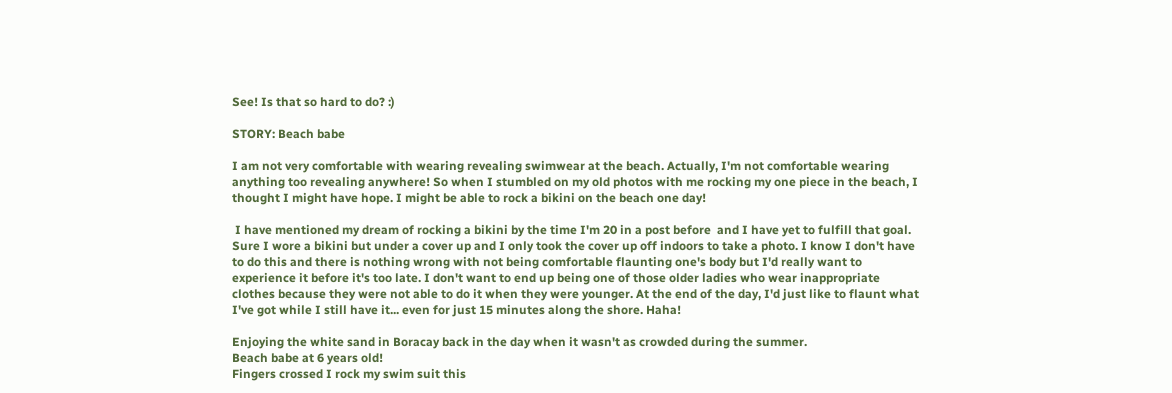See! Is that so hard to do? :)

STORY: Beach babe

I am not very comfortable with wearing revealing swimwear at the beach. Actually, I'm not comfortable wearing anything too revealing anywhere! So when I stumbled on my old photos with me rocking my one piece in the beach, I thought I might have hope. I might be able to rock a bikini on the beach one day!

 I have mentioned my dream of rocking a bikini by the time I'm 20 in a post before  and I have yet to fulfill that goal. Sure I wore a bikini but under a cover up and I only took the cover up off indoors to take a photo. I know I don't have to do this and there is nothing wrong with not being comfortable flaunting one's body but I'd really want to experience it before it's too late. I don't want to end up being one of those older ladies who wear inappropriate clothes because they were not able to do it when they were younger. At the end of the day, I'd just like to flaunt what I've got while I still have it... even for just 15 minutes along the shore. Haha!

Enjoying the white sand in Boracay back in the day when it wasn't as crowded during the summer.
Beach babe at 6 years old!
Fingers crossed I rock my swim suit this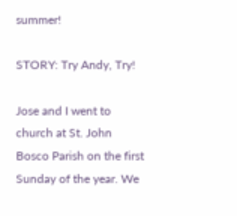summer!

STORY: Try Andy, Try!

Jose and I went to church at St. John Bosco Parish on the first Sunday of the year. We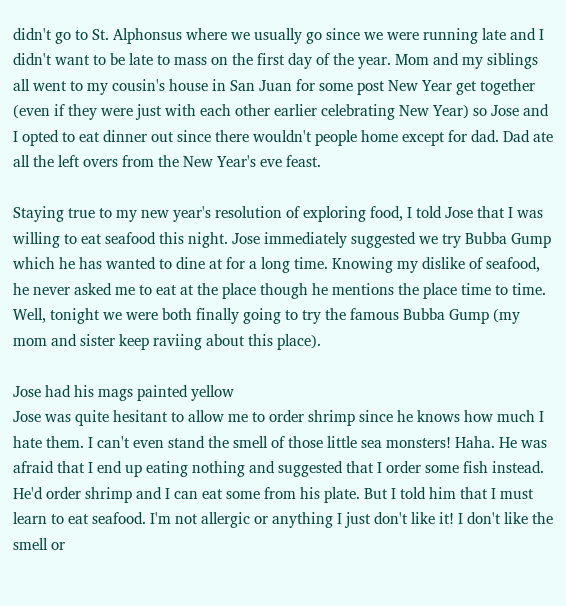didn't go to St. Alphonsus where we usually go since we were running late and I didn't want to be late to mass on the first day of the year. Mom and my siblings all went to my cousin's house in San Juan for some post New Year get together (even if they were just with each other earlier celebrating New Year) so Jose and I opted to eat dinner out since there wouldn't people home except for dad. Dad ate all the left overs from the New Year's eve feast.

Staying true to my new year's resolution of exploring food, I told Jose that I was willing to eat seafood this night. Jose immediately suggested we try Bubba Gump which he has wanted to dine at for a long time. Knowing my dislike of seafood, he never asked me to eat at the place though he mentions the place time to time. Well, tonight we were both finally going to try the famous Bubba Gump (my mom and sister keep raviing about this place).

Jose had his mags painted yellow
Jose was quite hesitant to allow me to order shrimp since he knows how much I hate them. I can't even stand the smell of those little sea monsters! Haha. He was afraid that I end up eating nothing and suggested that I order some fish instead. He'd order shrimp and I can eat some from his plate. But I told him that I must learn to eat seafood. I'm not allergic or anything I just don't like it! I don't like the smell or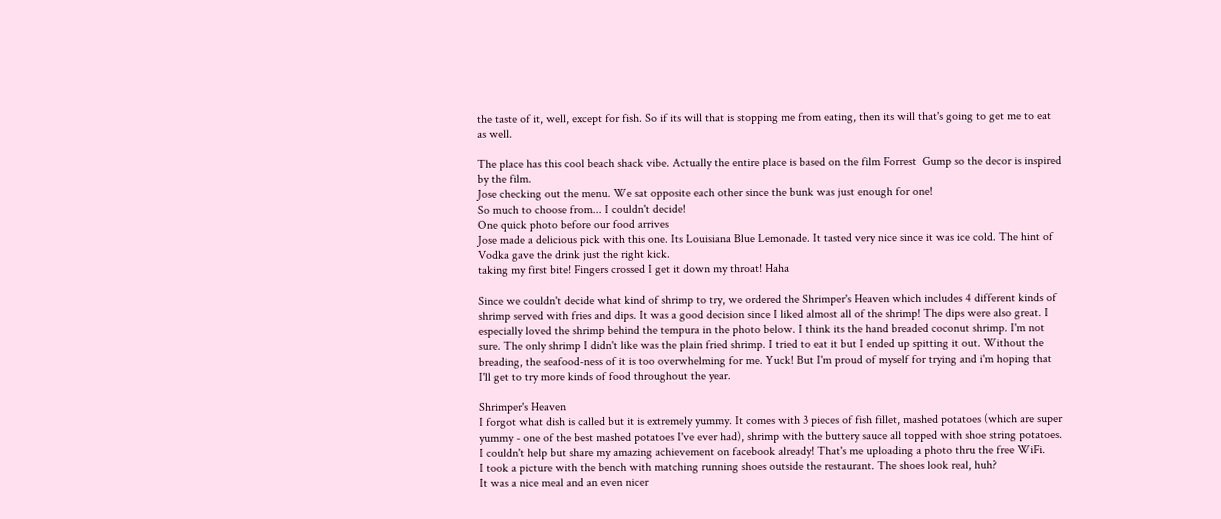the taste of it, well, except for fish. So if its will that is stopping me from eating, then its will that's going to get me to eat as well.

The place has this cool beach shack vibe. Actually the entire place is based on the film Forrest  Gump so the decor is inspired by the film.
Jose checking out the menu. We sat opposite each other since the bunk was just enough for one!
So much to choose from... I couldn't decide!
One quick photo before our food arrives
Jose made a delicious pick with this one. Its Louisiana Blue Lemonade. It tasted very nice since it was ice cold. The hint of Vodka gave the drink just the right kick.
taking my first bite! Fingers crossed I get it down my throat! Haha

Since we couldn't decide what kind of shrimp to try, we ordered the Shrimper's Heaven which includes 4 different kinds of shrimp served with fries and dips. It was a good decision since I liked almost all of the shrimp! The dips were also great. I especially loved the shrimp behind the tempura in the photo below. I think its the hand breaded coconut shrimp. I'm not sure. The only shrimp I didn't like was the plain fried shrimp. I tried to eat it but I ended up spitting it out. Without the breading, the seafood-ness of it is too overwhelming for me. Yuck! But I'm proud of myself for trying and i'm hoping that I'll get to try more kinds of food throughout the year.

Shrimper's Heaven
I forgot what dish is called but it is extremely yummy. It comes with 3 pieces of fish fillet, mashed potatoes (which are super yummy - one of the best mashed potatoes I've ever had), shrimp with the buttery sauce all topped with shoe string potatoes.
I couldn't help but share my amazing achievement on facebook already! That's me uploading a photo thru the free WiFi.
I took a picture with the bench with matching running shoes outside the restaurant. The shoes look real, huh?
It was a nice meal and an even nicer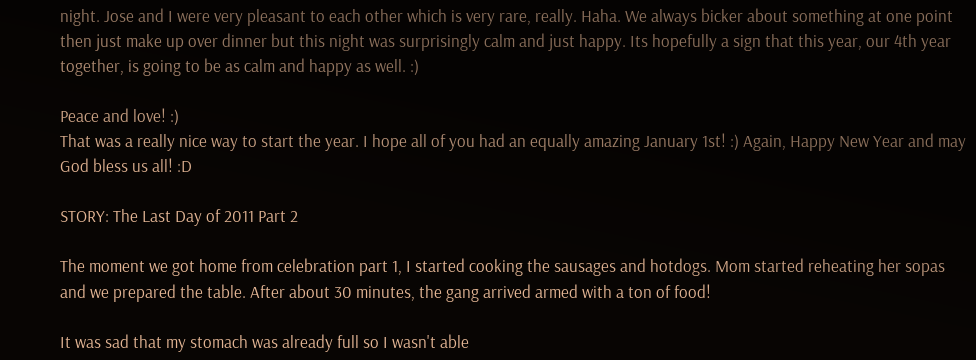night. Jose and I were very pleasant to each other which is very rare, really. Haha. We always bicker about something at one point then just make up over dinner but this night was surprisingly calm and just happy. Its hopefully a sign that this year, our 4th year together, is going to be as calm and happy as well. :)

Peace and love! :)
That was a really nice way to start the year. I hope all of you had an equally amazing January 1st! :) Again, Happy New Year and may God bless us all! :D

STORY: The Last Day of 2011 Part 2

The moment we got home from celebration part 1, I started cooking the sausages and hotdogs. Mom started reheating her sopas and we prepared the table. After about 30 minutes, the gang arrived armed with a ton of food!

It was sad that my stomach was already full so I wasn't able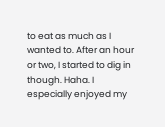to eat as much as I wanted to. After an hour or two, I started to dig in though. Haha. I especially enjoyed my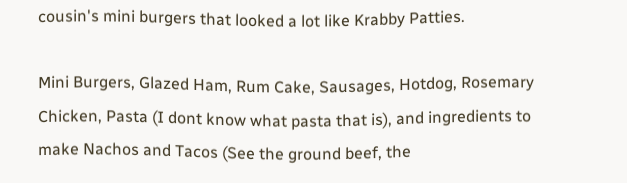cousin's mini burgers that looked a lot like Krabby Patties.

Mini Burgers, Glazed Ham, Rum Cake, Sausages, Hotdog, Rosemary Chicken, Pasta (I dont know what pasta that is), and ingredients to make Nachos and Tacos (See the ground beef, the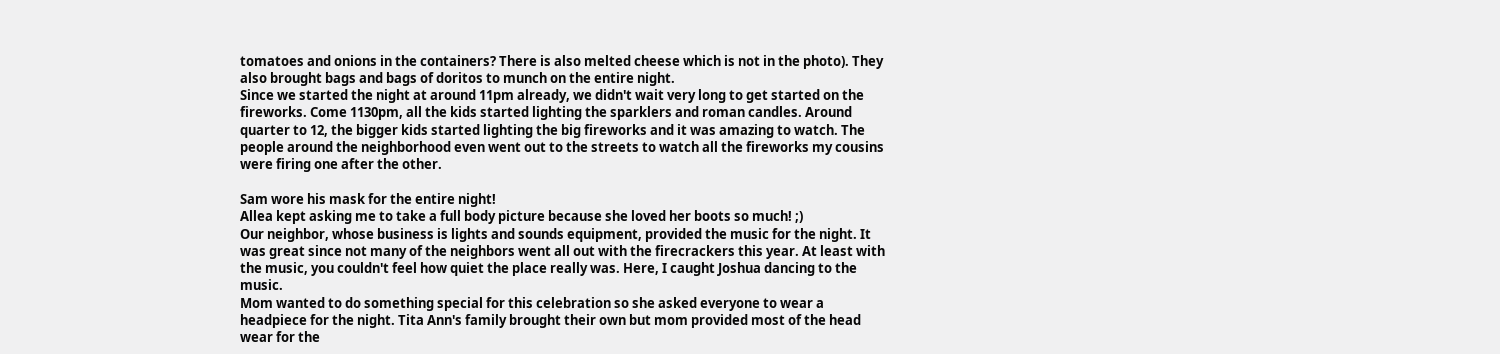tomatoes and onions in the containers? There is also melted cheese which is not in the photo). They also brought bags and bags of doritos to munch on the entire night.
Since we started the night at around 11pm already, we didn't wait very long to get started on the fireworks. Come 1130pm, all the kids started lighting the sparklers and roman candles. Around quarter to 12, the bigger kids started lighting the big fireworks and it was amazing to watch. The people around the neighborhood even went out to the streets to watch all the fireworks my cousins were firing one after the other.

Sam wore his mask for the entire night!
Allea kept asking me to take a full body picture because she loved her boots so much! ;)
Our neighbor, whose business is lights and sounds equipment, provided the music for the night. It was great since not many of the neighbors went all out with the firecrackers this year. At least with the music, you couldn't feel how quiet the place really was. Here, I caught Joshua dancing to the music.
Mom wanted to do something special for this celebration so she asked everyone to wear a headpiece for the night. Tita Ann's family brought their own but mom provided most of the head wear for the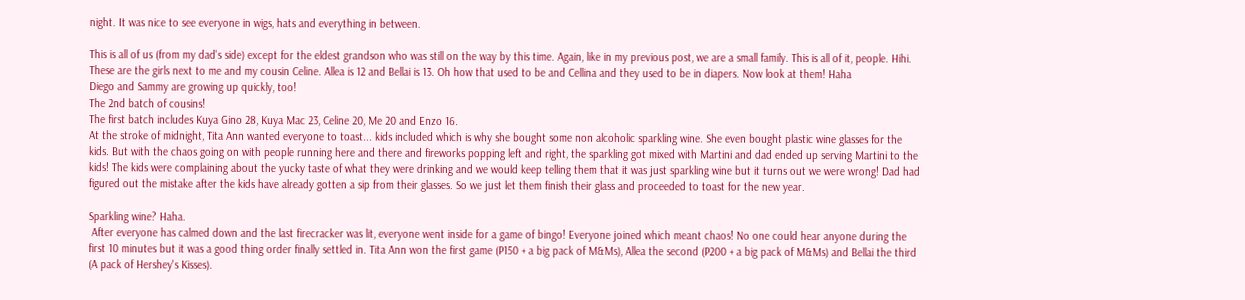night. It was nice to see everyone in wigs, hats and everything in between.

This is all of us (from my dad's side) except for the eldest grandson who was still on the way by this time. Again, like in my previous post, we are a small family. This is all of it, people. Hihi.
These are the girls next to me and my cousin Celine. Allea is 12 and Bellai is 13. Oh how that used to be and Cellina and they used to be in diapers. Now look at them! Haha
Diego and Sammy are growing up quickly, too!
The 2nd batch of cousins!
The first batch includes Kuya Gino 28, Kuya Mac 23, Celine 20, Me 20 and Enzo 16.
At the stroke of midnight, Tita Ann wanted everyone to toast... kids included which is why she bought some non alcoholic sparkling wine. She even bought plastic wine glasses for the kids. But with the chaos going on with people running here and there and fireworks popping left and right, the sparkling got mixed with Martini and dad ended up serving Martini to the kids! The kids were complaining about the yucky taste of what they were drinking and we would keep telling them that it was just sparkling wine but it turns out we were wrong! Dad had figured out the mistake after the kids have already gotten a sip from their glasses. So we just let them finish their glass and proceeded to toast for the new year.

Sparkling wine? Haha.
 After everyone has calmed down and the last firecracker was lit, everyone went inside for a game of bingo! Everyone joined which meant chaos! No one could hear anyone during the first 10 minutes but it was a good thing order finally settled in. Tita Ann won the first game (P150 + a big pack of M&Ms), Allea the second (P200 + a big pack of M&Ms) and Bellai the third (A pack of Hershey's Kisses).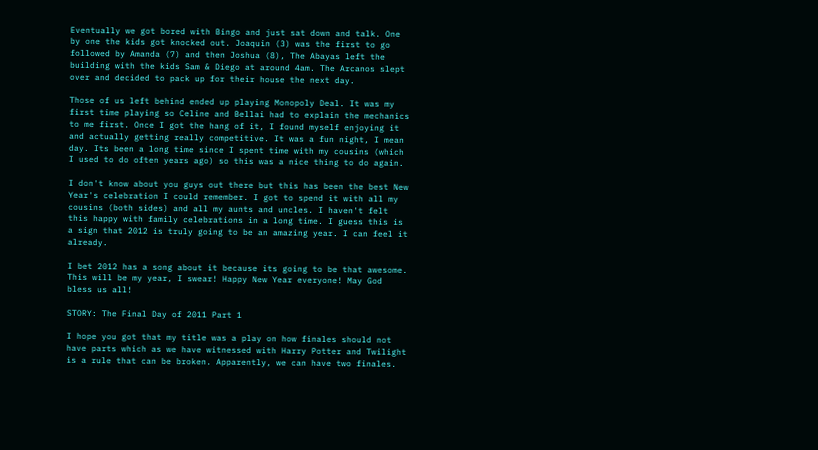Eventually we got bored with Bingo and just sat down and talk. One by one the kids got knocked out. Joaquin (3) was the first to go followed by Amanda (7) and then Joshua (8), The Abayas left the building with the kids Sam & Diego at around 4am. The Arcanos slept over and decided to pack up for their house the next day.

Those of us left behind ended up playing Monopoly Deal. It was my first time playing so Celine and Bellai had to explain the mechanics to me first. Once I got the hang of it, I found myself enjoying it and actually getting really competitive. It was a fun night, I mean day. Its been a long time since I spent time with my cousins (which I used to do often years ago) so this was a nice thing to do again.

I don't know about you guys out there but this has been the best New Year's celebration I could remember. I got to spend it with all my cousins (both sides) and all my aunts and uncles. I haven't felt this happy with family celebrations in a long time. I guess this is a sign that 2012 is truly going to be an amazing year. I can feel it already.

I bet 2012 has a song about it because its going to be that awesome. This will be my year, I swear! Happy New Year everyone! May God bless us all!

STORY: The Final Day of 2011 Part 1

I hope you got that my title was a play on how finales should not have parts which as we have witnessed with Harry Potter and Twilight is a rule that can be broken. Apparently, we can have two finales.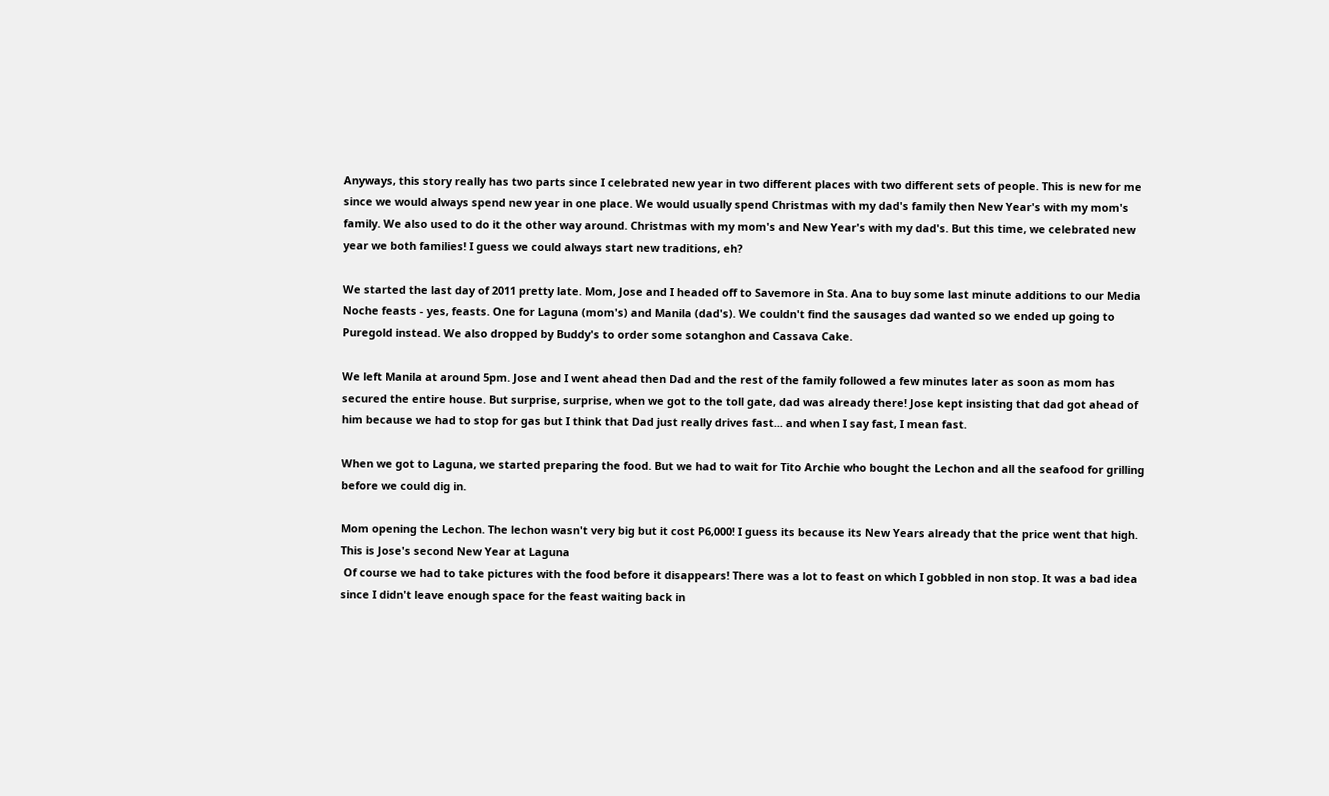Anyways, this story really has two parts since I celebrated new year in two different places with two different sets of people. This is new for me since we would always spend new year in one place. We would usually spend Christmas with my dad's family then New Year's with my mom's family. We also used to do it the other way around. Christmas with my mom's and New Year's with my dad's. But this time, we celebrated new year we both families! I guess we could always start new traditions, eh?

We started the last day of 2011 pretty late. Mom, Jose and I headed off to Savemore in Sta. Ana to buy some last minute additions to our Media Noche feasts - yes, feasts. One for Laguna (mom's) and Manila (dad's). We couldn't find the sausages dad wanted so we ended up going to Puregold instead. We also dropped by Buddy's to order some sotanghon and Cassava Cake.

We left Manila at around 5pm. Jose and I went ahead then Dad and the rest of the family followed a few minutes later as soon as mom has secured the entire house. But surprise, surprise, when we got to the toll gate, dad was already there! Jose kept insisting that dad got ahead of him because we had to stop for gas but I think that Dad just really drives fast... and when I say fast, I mean fast.

When we got to Laguna, we started preparing the food. But we had to wait for Tito Archie who bought the Lechon and all the seafood for grilling before we could dig in.

Mom opening the Lechon. The lechon wasn't very big but it cost P6,000! I guess its because its New Years already that the price went that high.
This is Jose's second New Year at Laguna
 Of course we had to take pictures with the food before it disappears! There was a lot to feast on which I gobbled in non stop. It was a bad idea since I didn't leave enough space for the feast waiting back in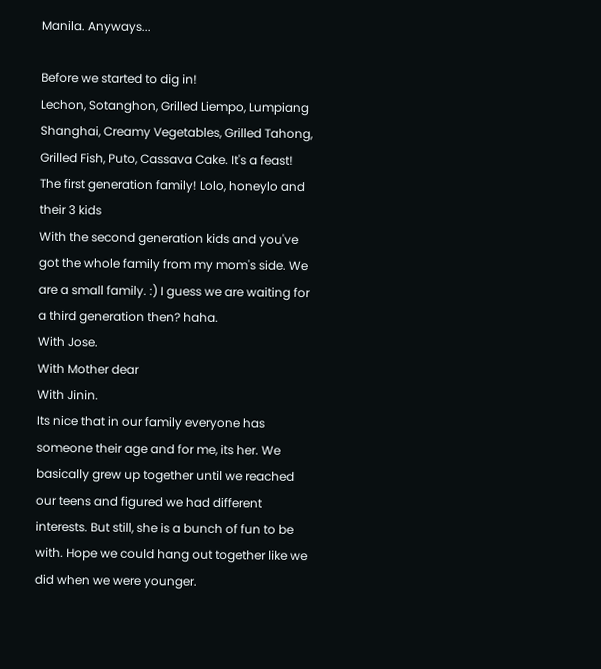Manila. Anyways...

Before we started to dig in!
Lechon, Sotanghon, Grilled Liempo, Lumpiang Shanghai, Creamy Vegetables, Grilled Tahong,  Grilled Fish, Puto, Cassava Cake. It's a feast!
The first generation family! Lolo, honeylo and their 3 kids
With the second generation kids and you've got the whole family from my mom's side. We are a small family. :) I guess we are waiting for a third generation then? haha.
With Jose.
With Mother dear
With Jinin.
Its nice that in our family everyone has someone their age and for me, its her. We basically grew up together until we reached our teens and figured we had different interests. But still, she is a bunch of fun to be with. Hope we could hang out together like we did when we were younger.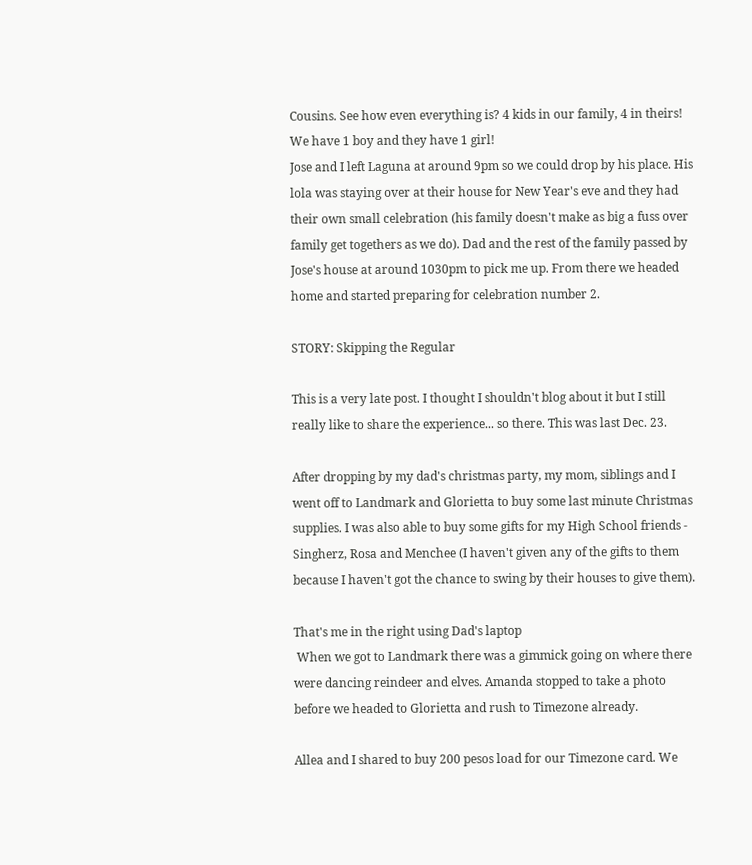Cousins. See how even everything is? 4 kids in our family, 4 in theirs! We have 1 boy and they have 1 girl!
Jose and I left Laguna at around 9pm so we could drop by his place. His lola was staying over at their house for New Year's eve and they had their own small celebration (his family doesn't make as big a fuss over family get togethers as we do). Dad and the rest of the family passed by Jose's house at around 1030pm to pick me up. From there we headed home and started preparing for celebration number 2.

STORY: Skipping the Regular

This is a very late post. I thought I shouldn't blog about it but I still really like to share the experience... so there. This was last Dec. 23.

After dropping by my dad's christmas party, my mom, siblings and I went off to Landmark and Glorietta to buy some last minute Christmas supplies. I was also able to buy some gifts for my High School friends - Singherz, Rosa and Menchee (I haven't given any of the gifts to them because I haven't got the chance to swing by their houses to give them).

That's me in the right using Dad's laptop
 When we got to Landmark there was a gimmick going on where there were dancing reindeer and elves. Amanda stopped to take a photo before we headed to Glorietta and rush to Timezone already.

Allea and I shared to buy 200 pesos load for our Timezone card. We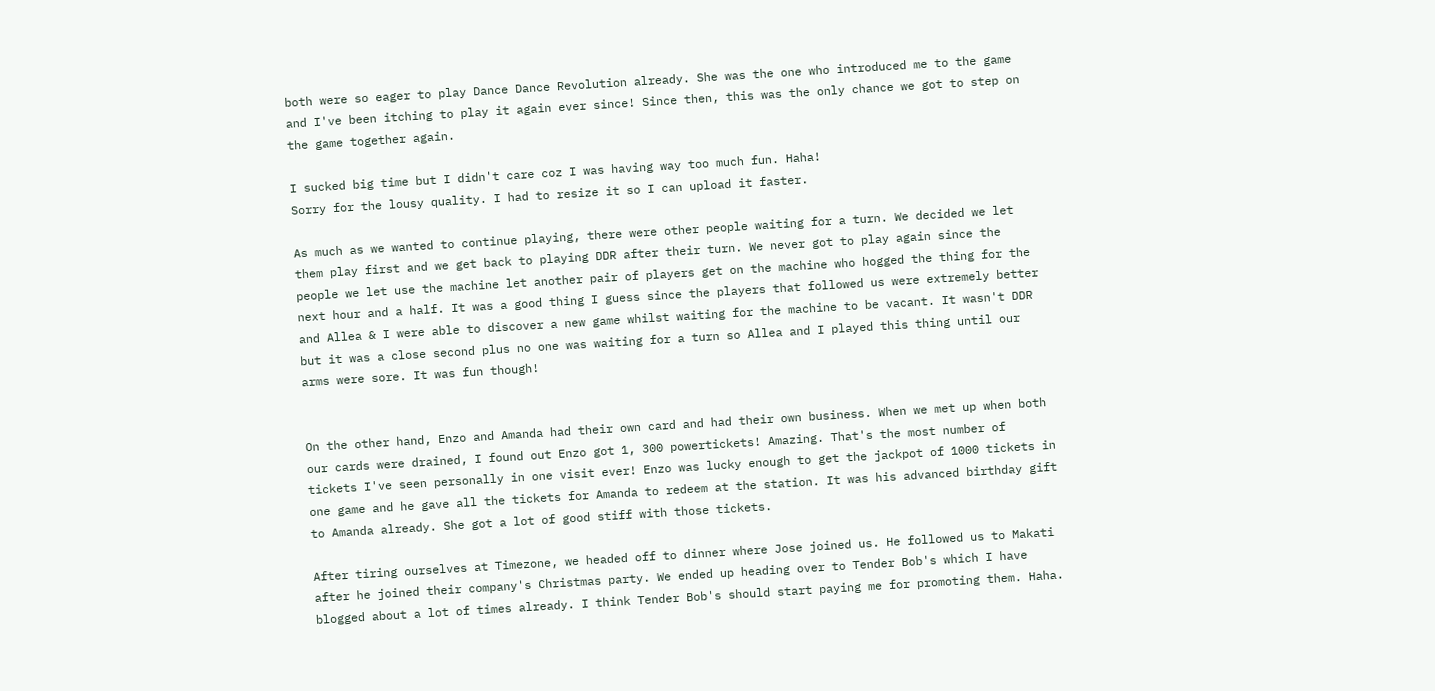both were so eager to play Dance Dance Revolution already. She was the one who introduced me to the game and I've been itching to play it again ever since! Since then, this was the only chance we got to step on the game together again.

I sucked big time but I didn't care coz I was having way too much fun. Haha!
Sorry for the lousy quality. I had to resize it so I can upload it faster.

As much as we wanted to continue playing, there were other people waiting for a turn. We decided we let them play first and we get back to playing DDR after their turn. We never got to play again since the people we let use the machine let another pair of players get on the machine who hogged the thing for the next hour and a half. It was a good thing I guess since the players that followed us were extremely better and Allea & I were able to discover a new game whilst waiting for the machine to be vacant. It wasn't DDR but it was a close second plus no one was waiting for a turn so Allea and I played this thing until our arms were sore. It was fun though!


On the other hand, Enzo and Amanda had their own card and had their own business. When we met up when both our cards were drained, I found out Enzo got 1, 300 powertickets! Amazing. That's the most number of tickets I've seen personally in one visit ever! Enzo was lucky enough to get the jackpot of 1000 tickets in one game and he gave all the tickets for Amanda to redeem at the station. It was his advanced birthday gift to Amanda already. She got a lot of good stiff with those tickets.

After tiring ourselves at Timezone, we headed off to dinner where Jose joined us. He followed us to Makati after he joined their company's Christmas party. We ended up heading over to Tender Bob's which I have blogged about a lot of times already. I think Tender Bob's should start paying me for promoting them. Haha.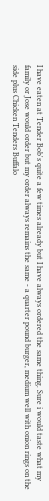I have eaten at Tender Bob's quite a few times already but I have always ordered the same thing. Sure i would taste what my family or Jose would order but my order always remains the same - a quarter pound burger, medium well with onion rings on the side plus Chicken Tenders Buffalo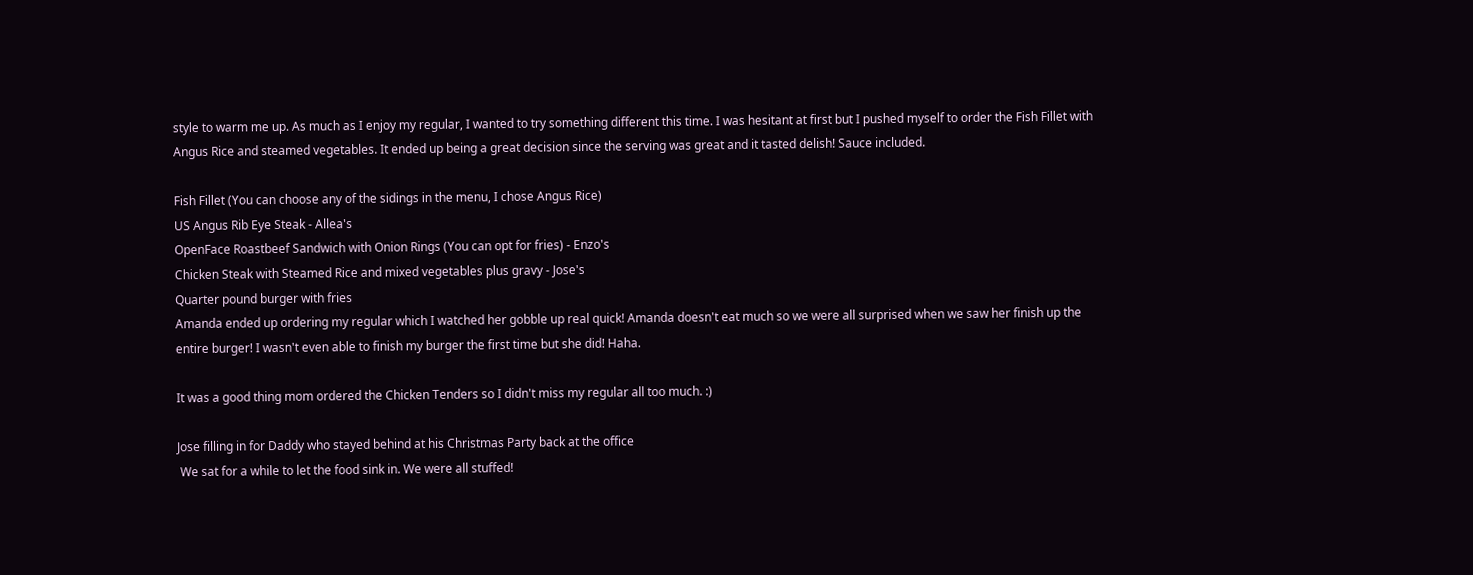style to warm me up. As much as I enjoy my regular, I wanted to try something different this time. I was hesitant at first but I pushed myself to order the Fish Fillet with Angus Rice and steamed vegetables. It ended up being a great decision since the serving was great and it tasted delish! Sauce included.

Fish Fillet (You can choose any of the sidings in the menu, I chose Angus Rice)
US Angus Rib Eye Steak - Allea's
OpenFace Roastbeef Sandwich with Onion Rings (You can opt for fries) - Enzo's
Chicken Steak with Steamed Rice and mixed vegetables plus gravy - Jose's
Quarter pound burger with fries
Amanda ended up ordering my regular which I watched her gobble up real quick! Amanda doesn't eat much so we were all surprised when we saw her finish up the entire burger! I wasn't even able to finish my burger the first time but she did! Haha.

It was a good thing mom ordered the Chicken Tenders so I didn't miss my regular all too much. :)

Jose filling in for Daddy who stayed behind at his Christmas Party back at the office
 We sat for a while to let the food sink in. We were all stuffed!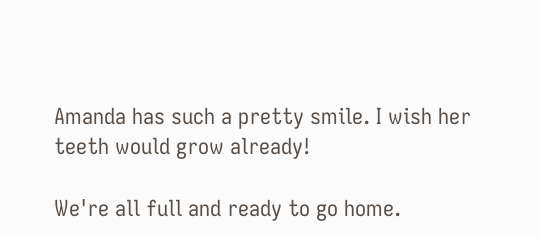Amanda has such a pretty smile. I wish her teeth would grow already!

We're all full and ready to go home.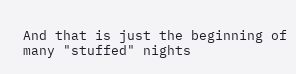And that is just the beginning of many "stuffed" nights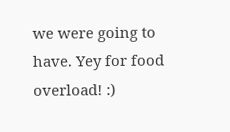we were going to have. Yey for food overload! :)